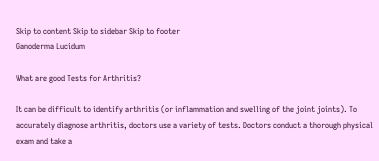Skip to content Skip to sidebar Skip to footer
Ganoderma Lucidum

What are good Tests for Arthritis?

It can be difficult to identify arthritis (or inflammation and swelling of the joint joints). To accurately diagnose arthritis, doctors use a variety of tests. Doctors conduct a thorough physical exam and take a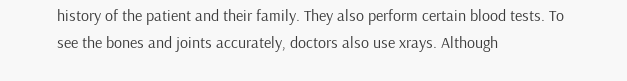history of the patient and their family. They also perform certain blood tests. To see the bones and joints accurately, doctors also use xrays. Although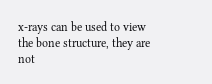x-rays can be used to view the bone structure, they are not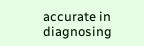accurate in diagnosing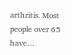arthritis. Most people over 65 have…